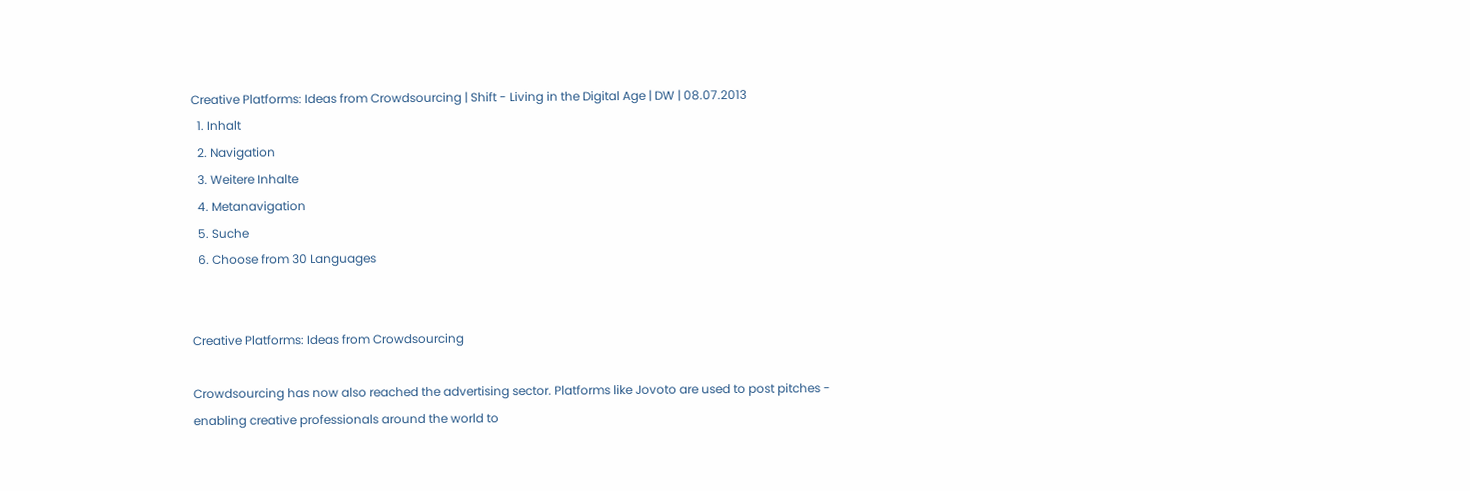Creative Platforms: Ideas from Crowdsourcing | Shift - Living in the Digital Age | DW | 08.07.2013
  1. Inhalt
  2. Navigation
  3. Weitere Inhalte
  4. Metanavigation
  5. Suche
  6. Choose from 30 Languages


Creative Platforms: Ideas from Crowdsourcing

Crowdsourcing has now also reached the advertising sector. Platforms like Jovoto are used to post pitches - enabling creative professionals around the world to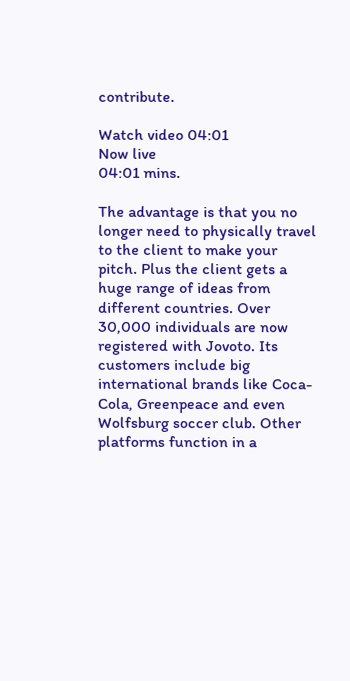contribute.

Watch video 04:01
Now live
04:01 mins.

The advantage is that you no longer need to physically travel to the client to make your pitch. Plus the client gets a huge range of ideas from different countries. Over 30,000 individuals are now registered with Jovoto. Its customers include big international brands like Coca-Cola, Greenpeace and even Wolfsburg soccer club. Other platforms function in a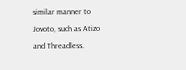similar manner to Jovoto, such as Atizo and Threadless.